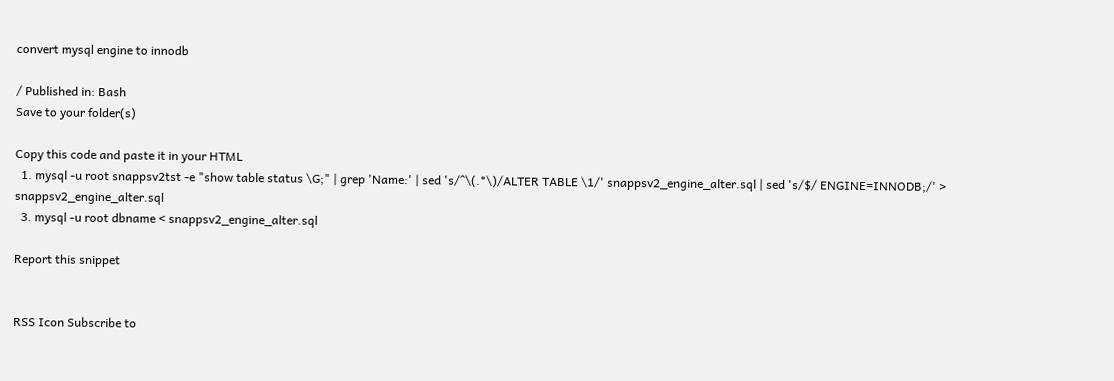convert mysql engine to innodb

/ Published in: Bash
Save to your folder(s)

Copy this code and paste it in your HTML
  1. mysql -u root snappsv2tst -e "show table status \G;" | grep 'Name:' | sed 's/^\(.*\)/ALTER TABLE \1/' snappsv2_engine_alter.sql | sed 's/$/ ENGINE=INNODB;/' > snappsv2_engine_alter.sql
  3. mysql -u root dbname < snappsv2_engine_alter.sql

Report this snippet


RSS Icon Subscribe to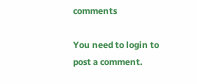comments

You need to login to post a comment.